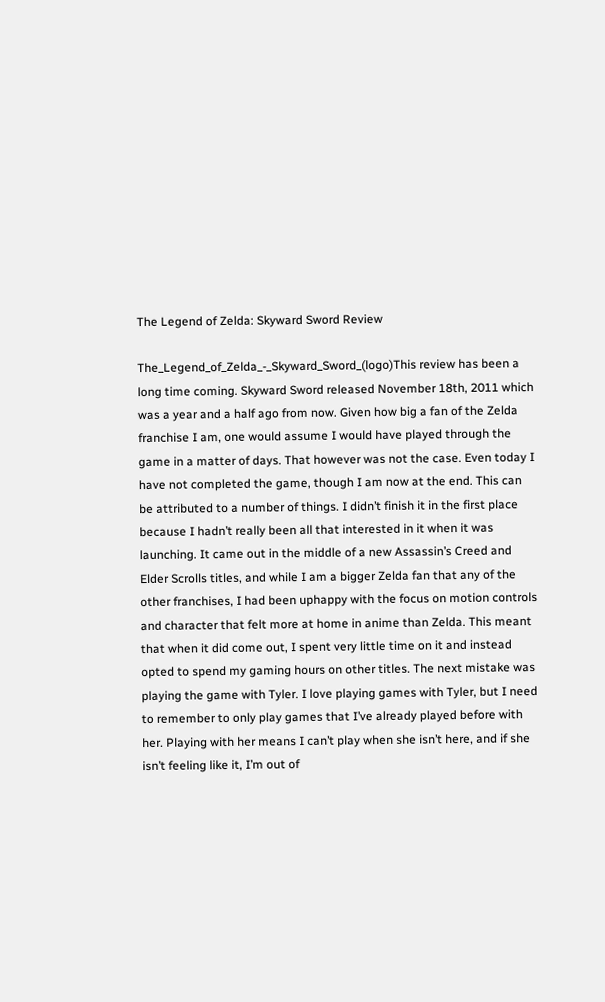The Legend of Zelda: Skyward Sword Review

The_Legend_of_Zelda_-_Skyward_Sword_(logo)This review has been a long time coming. Skyward Sword released November 18th, 2011 which was a year and a half ago from now. Given how big a fan of the Zelda franchise I am, one would assume I would have played through the game in a matter of days. That however was not the case. Even today I have not completed the game, though I am now at the end. This can be attributed to a number of things. I didn’t finish it in the first place because I hadn’t really been all that interested in it when it was launching. It came out in the middle of a new Assassin’s Creed and Elder Scrolls titles, and while I am a bigger Zelda fan that any of the other franchises, I had been uphappy with the focus on motion controls and character that felt more at home in anime than Zelda. This meant that when it did come out, I spent very little time on it and instead opted to spend my gaming hours on other titles. The next mistake was playing the game with Tyler. I love playing games with Tyler, but I need to remember to only play games that I’ve already played before with her. Playing with her means I can’t play when she isn’t here, and if she isn’t feeling like it, I’m out of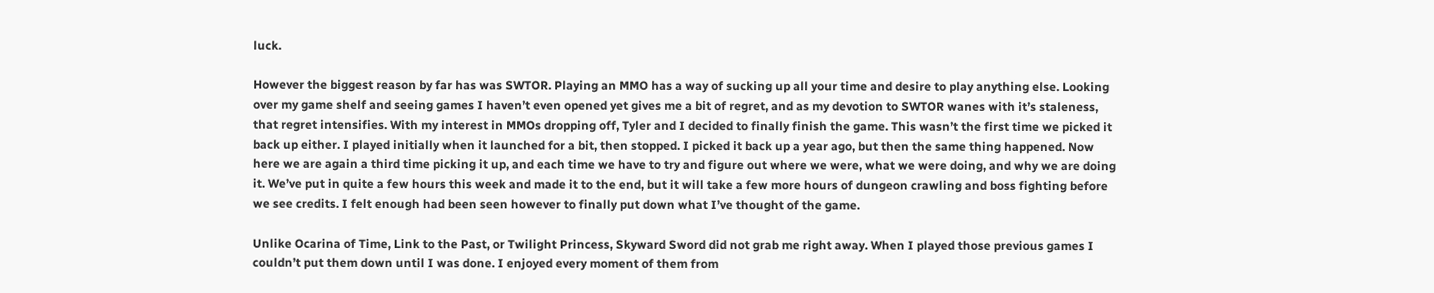luck.

However the biggest reason by far has was SWTOR. Playing an MMO has a way of sucking up all your time and desire to play anything else. Looking over my game shelf and seeing games I haven’t even opened yet gives me a bit of regret, and as my devotion to SWTOR wanes with it’s staleness, that regret intensifies. With my interest in MMOs dropping off, Tyler and I decided to finally finish the game. This wasn’t the first time we picked it back up either. I played initially when it launched for a bit, then stopped. I picked it back up a year ago, but then the same thing happened. Now here we are again a third time picking it up, and each time we have to try and figure out where we were, what we were doing, and why we are doing it. We’ve put in quite a few hours this week and made it to the end, but it will take a few more hours of dungeon crawling and boss fighting before we see credits. I felt enough had been seen however to finally put down what I’ve thought of the game.

Unlike Ocarina of Time, Link to the Past, or Twilight Princess, Skyward Sword did not grab me right away. When I played those previous games I couldn’t put them down until I was done. I enjoyed every moment of them from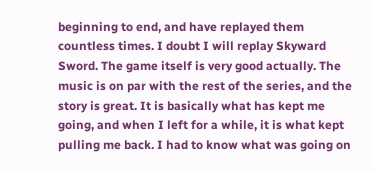beginning to end, and have replayed them countless times. I doubt I will replay Skyward Sword. The game itself is very good actually. The music is on par with the rest of the series, and the story is great. It is basically what has kept me going, and when I left for a while, it is what kept pulling me back. I had to know what was going on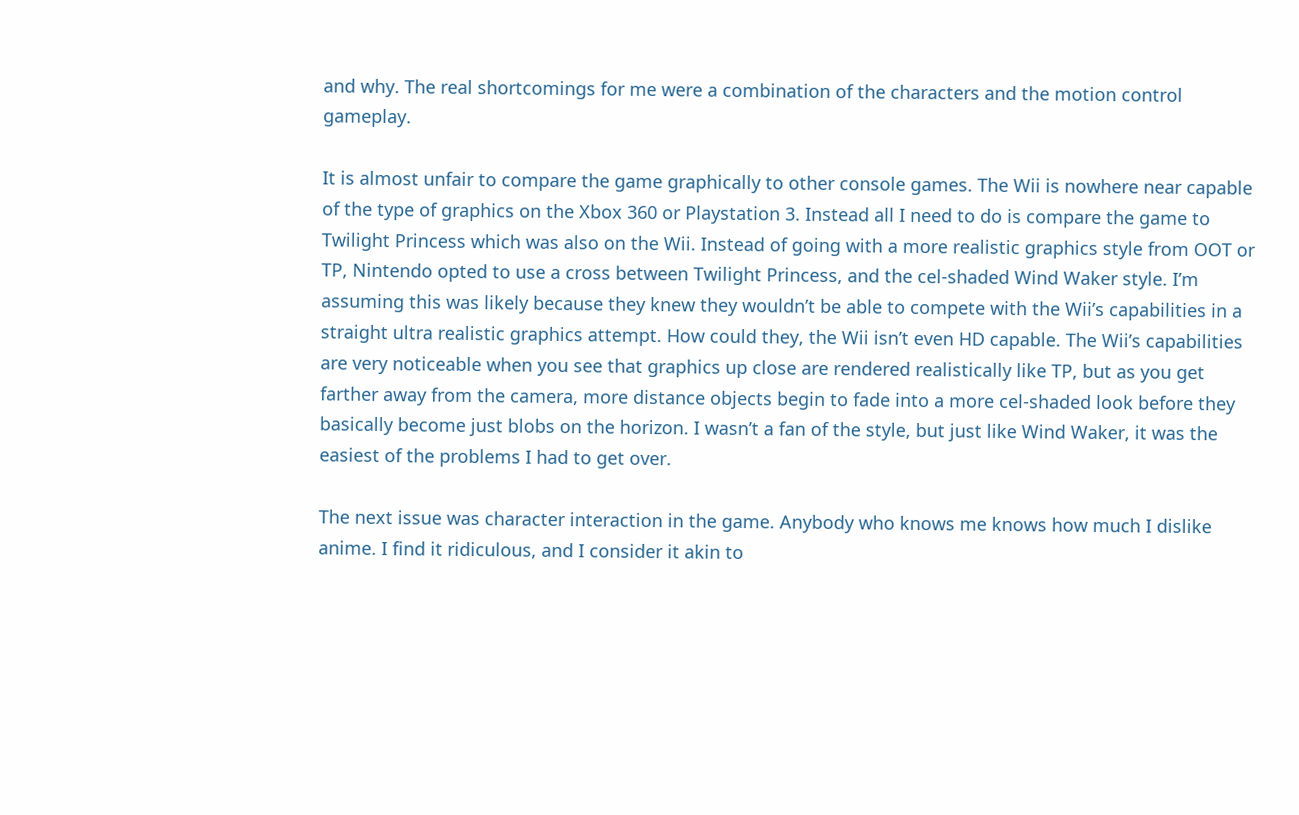and why. The real shortcomings for me were a combination of the characters and the motion control gameplay.

It is almost unfair to compare the game graphically to other console games. The Wii is nowhere near capable of the type of graphics on the Xbox 360 or Playstation 3. Instead all I need to do is compare the game to Twilight Princess which was also on the Wii. Instead of going with a more realistic graphics style from OOT or TP, Nintendo opted to use a cross between Twilight Princess, and the cel-shaded Wind Waker style. I’m assuming this was likely because they knew they wouldn’t be able to compete with the Wii’s capabilities in a straight ultra realistic graphics attempt. How could they, the Wii isn’t even HD capable. The Wii’s capabilities are very noticeable when you see that graphics up close are rendered realistically like TP, but as you get farther away from the camera, more distance objects begin to fade into a more cel-shaded look before they basically become just blobs on the horizon. I wasn’t a fan of the style, but just like Wind Waker, it was the easiest of the problems I had to get over.

The next issue was character interaction in the game. Anybody who knows me knows how much I dislike anime. I find it ridiculous, and I consider it akin to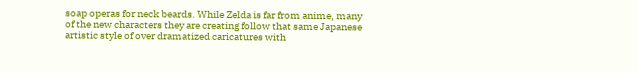soap operas for neck beards. While Zelda is far from anime, many of the new characters they are creating follow that same Japanese artistic style of over dramatized caricatures with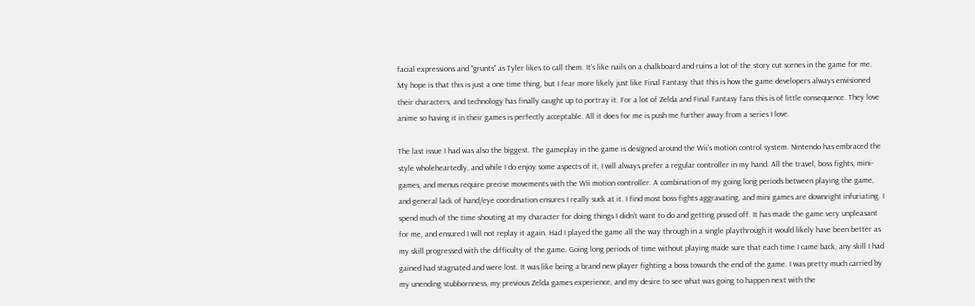facial expressions and “grunts” as Tyler likes to call them. It’s like nails on a chalkboard and ruins a lot of the story cut scenes in the game for me. My hope is that this is just a one time thing, but I fear more likely just like Final Fantasy that this is how the game developers always envisioned their characters, and technology has finally caught up to portray it. For a lot of Zelda and Final Fantasy fans this is of little consequence. They love anime so having it in their games is perfectly acceptable. All it does for me is push me further away from a series I love.

The last issue I had was also the biggest. The gameplay in the game is designed around the Wii’s motion control system. Nintendo has embraced the style wholeheartedly, and while I do enjoy some aspects of it, I will always prefer a regular controller in my hand. All the travel, boss fights, mini-games, and menus require precise movements with the Wii motion controller. A combination of my going long periods between playing the game, and general lack of hand/eye coordination ensures I really suck at it. I find most boss fights aggravating, and mini games are downright infuriating. I spend much of the time shouting at my character for doing things I didn’t want to do and getting pissed off. It has made the game very unpleasant for me, and ensured I will not replay it again. Had I played the game all the way through in a single playthrough it would likely have been better as my skill progressed with the difficulty of the game. Going long periods of time without playing made sure that each time I came back, any skill I had gained had stagnated and were lost. It was like being a brand new player fighting a boss towards the end of the game. I was pretty much carried by my unending stubbornness, my previous Zelda games experience, and my desire to see what was going to happen next with the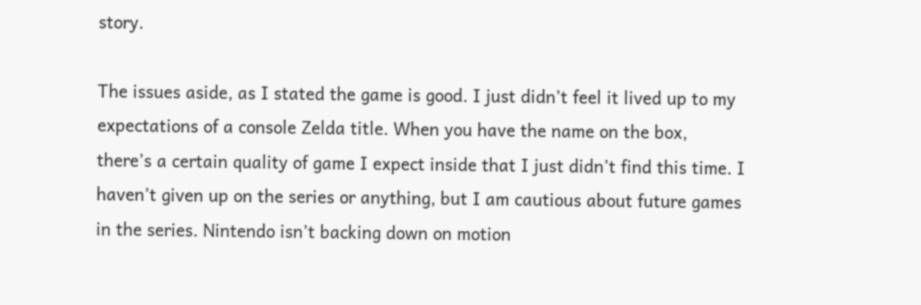story.

The issues aside, as I stated the game is good. I just didn’t feel it lived up to my expectations of a console Zelda title. When you have the name on the box, there’s a certain quality of game I expect inside that I just didn’t find this time. I haven’t given up on the series or anything, but I am cautious about future games in the series. Nintendo isn’t backing down on motion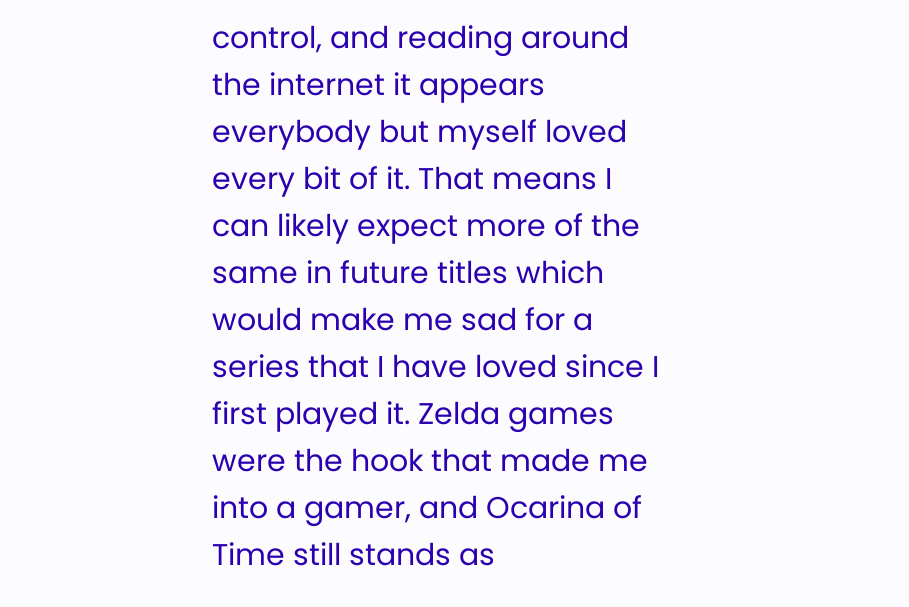control, and reading around the internet it appears everybody but myself loved every bit of it. That means I can likely expect more of the same in future titles which would make me sad for a series that I have loved since I first played it. Zelda games were the hook that made me into a gamer, and Ocarina of Time still stands as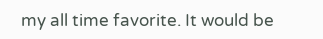my all time favorite. It would be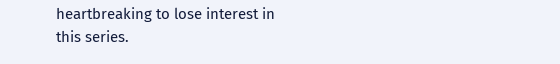heartbreaking to lose interest in this series.